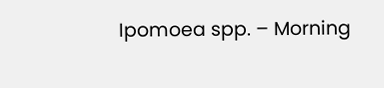Ipomoea spp. – Morning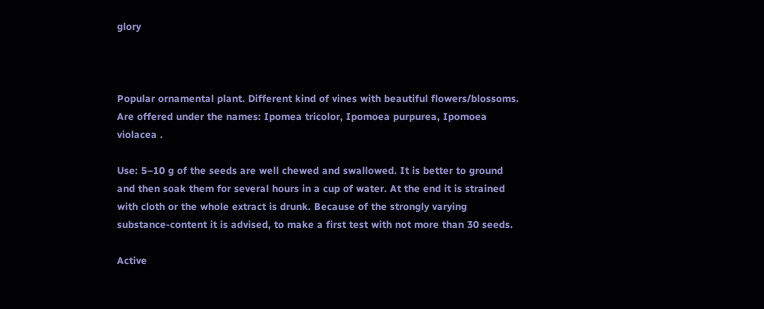glory



Popular ornamental plant. Different kind of vines with beautiful flowers/blossoms. Are offered under the names: Ipomea tricolor, Ipomoea purpurea, Ipomoea violacea .

Use: 5–10 g of the seeds are well chewed and swallowed. It is better to ground and then soak them for several hours in a cup of water. At the end it is strained with cloth or the whole extract is drunk. Because of the strongly varying substance-content it is advised, to make a first test with not more than 30 seeds.

Active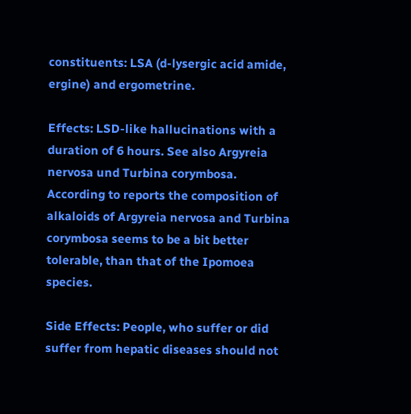constituents: LSA (d-lysergic acid amide, ergine) and ergometrine.

Effects: LSD-like hallucinations with a duration of 6 hours. See also Argyreia nervosa und Turbina corymbosa. According to reports the composition of alkaloids of Argyreia nervosa and Turbina corymbosa seems to be a bit better tolerable, than that of the Ipomoea species.

Side Effects: People, who suffer or did suffer from hepatic diseases should not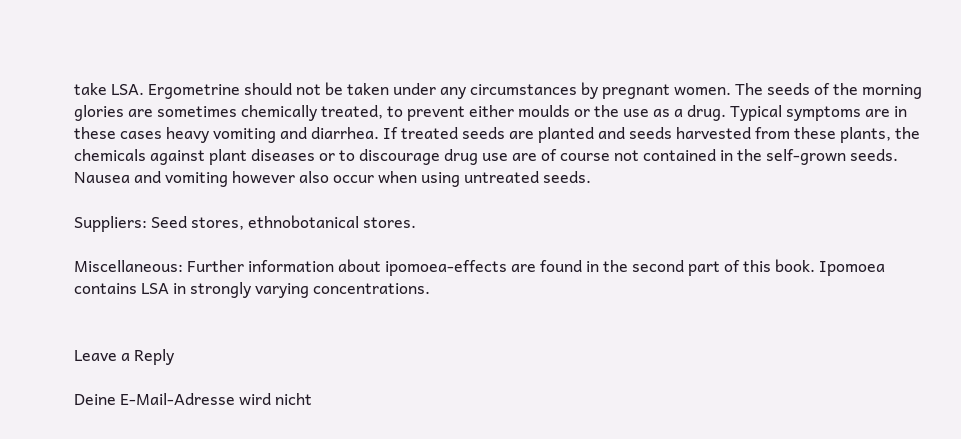take LSA. Ergometrine should not be taken under any circumstances by pregnant women. The seeds of the morning glories are sometimes chemically treated, to prevent either moulds or the use as a drug. Typical symptoms are in these cases heavy vomiting and diarrhea. If treated seeds are planted and seeds harvested from these plants, the chemicals against plant diseases or to discourage drug use are of course not contained in the self-grown seeds. Nausea and vomiting however also occur when using untreated seeds.

Suppliers: Seed stores, ethnobotanical stores.

Miscellaneous: Further information about ipomoea-effects are found in the second part of this book. Ipomoea contains LSA in strongly varying concentrations.


Leave a Reply

Deine E-Mail-Adresse wird nicht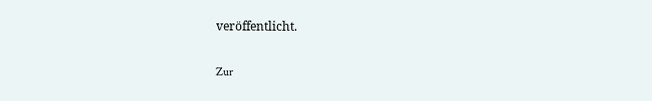veröffentlicht.

Zur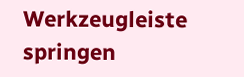Werkzeugleiste springen